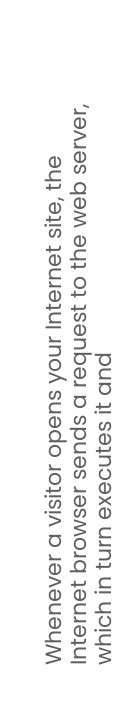Whenever a visitor opens your Internet site, the Internet browser sends a request to the web server, which in turn executes it and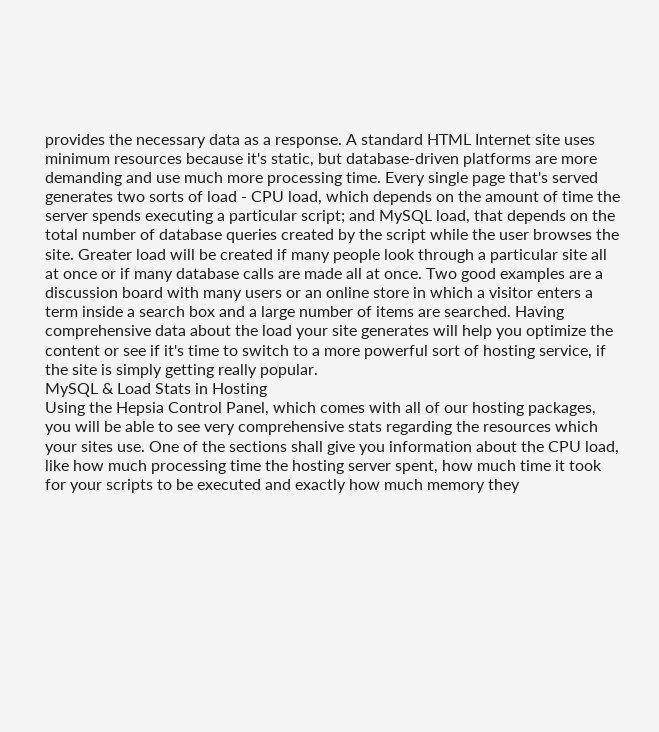provides the necessary data as a response. A standard HTML Internet site uses minimum resources because it's static, but database-driven platforms are more demanding and use much more processing time. Every single page that's served generates two sorts of load - CPU load, which depends on the amount of time the server spends executing a particular script; and MySQL load, that depends on the total number of database queries created by the script while the user browses the site. Greater load will be created if many people look through a particular site all at once or if many database calls are made all at once. Two good examples are a discussion board with many users or an online store in which a visitor enters a term inside a search box and a large number of items are searched. Having comprehensive data about the load your site generates will help you optimize the content or see if it's time to switch to a more powerful sort of hosting service, if the site is simply getting really popular.
MySQL & Load Stats in Hosting
Using the Hepsia Control Panel, which comes with all of our hosting packages, you will be able to see very comprehensive stats regarding the resources which your sites use. One of the sections shall give you information about the CPU load, like how much processing time the hosting server spent, how much time it took for your scripts to be executed and exactly how much memory they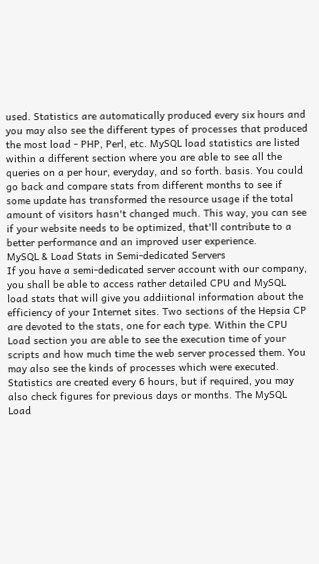used. Statistics are automatically produced every six hours and you may also see the different types of processes that produced the most load - PHP, Perl, etc. MySQL load statistics are listed within a different section where you are able to see all the queries on a per hour, everyday, and so forth. basis. You could go back and compare stats from different months to see if some update has transformed the resource usage if the total amount of visitors hasn't changed much. This way, you can see if your website needs to be optimized, that'll contribute to a better performance and an improved user experience.
MySQL & Load Stats in Semi-dedicated Servers
If you have a semi-dedicated server account with our company, you shall be able to access rather detailed CPU and MySQL load stats that will give you addiitional information about the efficiency of your Internet sites. Two sections of the Hepsia CP are devoted to the stats, one for each type. Within the CPU Load section you are able to see the execution time of your scripts and how much time the web server processed them. You may also see the kinds of processes which were executed. Statistics are created every 6 hours, but if required, you may also check figures for previous days or months. The MySQL Load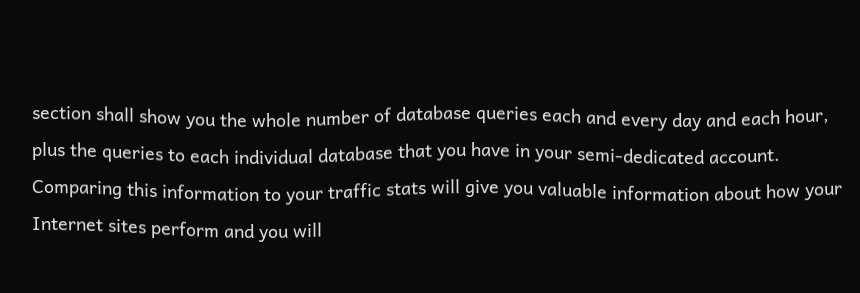section shall show you the whole number of database queries each and every day and each hour, plus the queries to each individual database that you have in your semi-dedicated account. Comparing this information to your traffic stats will give you valuable information about how your Internet sites perform and you will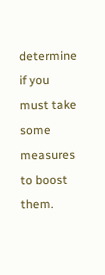determine if you must take some measures to boost them.